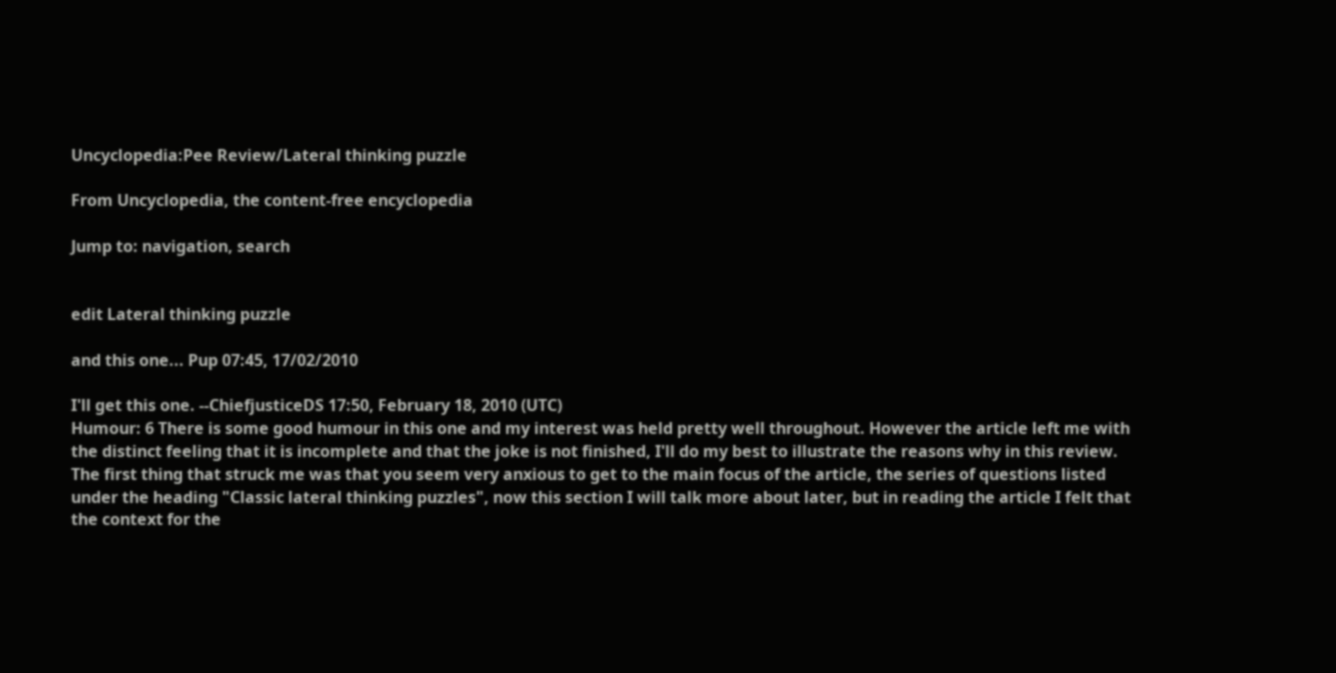Uncyclopedia:Pee Review/Lateral thinking puzzle

From Uncyclopedia, the content-free encyclopedia

Jump to: navigation, search


edit Lateral thinking puzzle

and this one... Pup 07:45, 17/02/2010

I'll get this one. --ChiefjusticeDS 17:50, February 18, 2010 (UTC)
Humour: 6 There is some good humour in this one and my interest was held pretty well throughout. However the article left me with the distinct feeling that it is incomplete and that the joke is not finished, I'll do my best to illustrate the reasons why in this review. The first thing that struck me was that you seem very anxious to get to the main focus of the article, the series of questions listed under the heading "Classic lateral thinking puzzles", now this section I will talk more about later, but in reading the article I felt that the context for the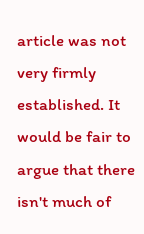article was not very firmly established. It would be fair to argue that there isn't much of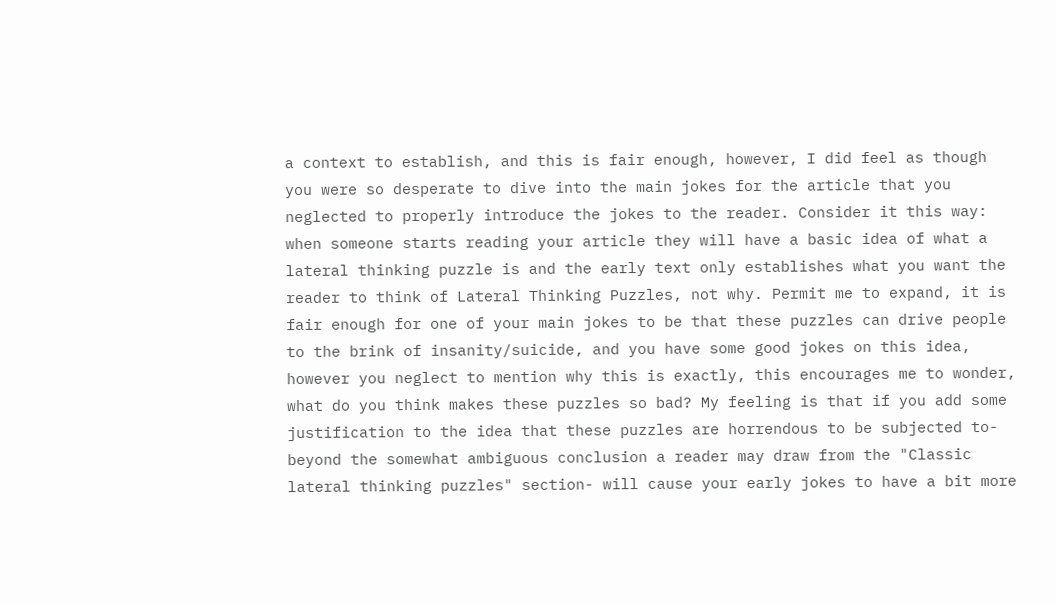a context to establish, and this is fair enough, however, I did feel as though you were so desperate to dive into the main jokes for the article that you neglected to properly introduce the jokes to the reader. Consider it this way: when someone starts reading your article they will have a basic idea of what a lateral thinking puzzle is and the early text only establishes what you want the reader to think of Lateral Thinking Puzzles, not why. Permit me to expand, it is fair enough for one of your main jokes to be that these puzzles can drive people to the brink of insanity/suicide, and you have some good jokes on this idea, however you neglect to mention why this is exactly, this encourages me to wonder, what do you think makes these puzzles so bad? My feeling is that if you add some justification to the idea that these puzzles are horrendous to be subjected to-beyond the somewhat ambiguous conclusion a reader may draw from the "Classic lateral thinking puzzles" section- will cause your early jokes to have a bit more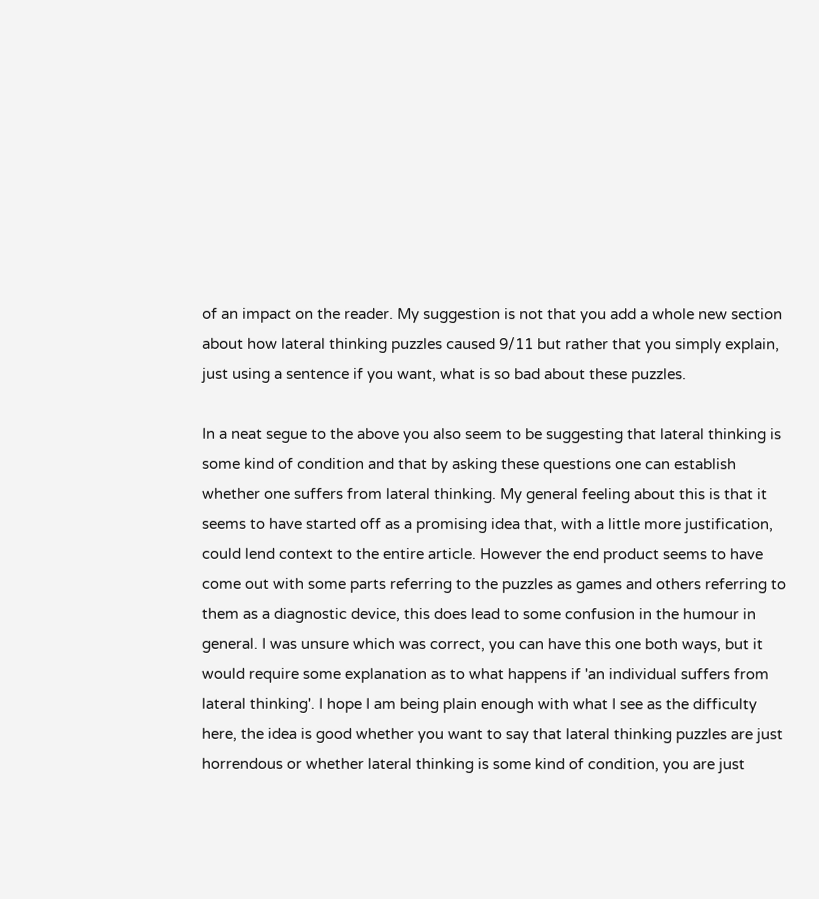of an impact on the reader. My suggestion is not that you add a whole new section about how lateral thinking puzzles caused 9/11 but rather that you simply explain, just using a sentence if you want, what is so bad about these puzzles.

In a neat segue to the above you also seem to be suggesting that lateral thinking is some kind of condition and that by asking these questions one can establish whether one suffers from lateral thinking. My general feeling about this is that it seems to have started off as a promising idea that, with a little more justification, could lend context to the entire article. However the end product seems to have come out with some parts referring to the puzzles as games and others referring to them as a diagnostic device, this does lead to some confusion in the humour in general. I was unsure which was correct, you can have this one both ways, but it would require some explanation as to what happens if 'an individual suffers from lateral thinking'. I hope I am being plain enough with what I see as the difficulty here, the idea is good whether you want to say that lateral thinking puzzles are just horrendous or whether lateral thinking is some kind of condition, you are just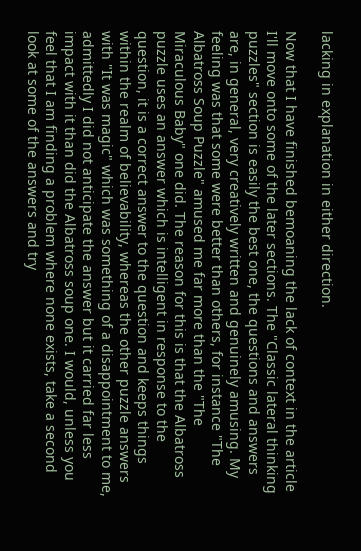lacking in explanation in either direction.

Now that I have finished bemoaning the lack of context in the article I'll move onto some of the later sections. The "Classic lateral thinking puzzles" section is easily the best one, the questions and answers are, in general, very creatively written and genuinely amusing. My feeling was that some were better than others, for instance "The Albatross Soup Puzzle" amused me far more than the "The Miraculous Baby" one did. The reason for this is that the Albatross puzzle uses an answer which is intelligent in response to the question, it is a correct answer to the question and keeps things within the realm of believability, whereas the other puzzle answers with "It was magic" which was something of a disappointment to me, admittedly I did not anticipate the answer but it carried far less impact with it than did the Albatross soup one. I would, unless you feel that I am finding a problem where none exists, take a second look at some of the answers and try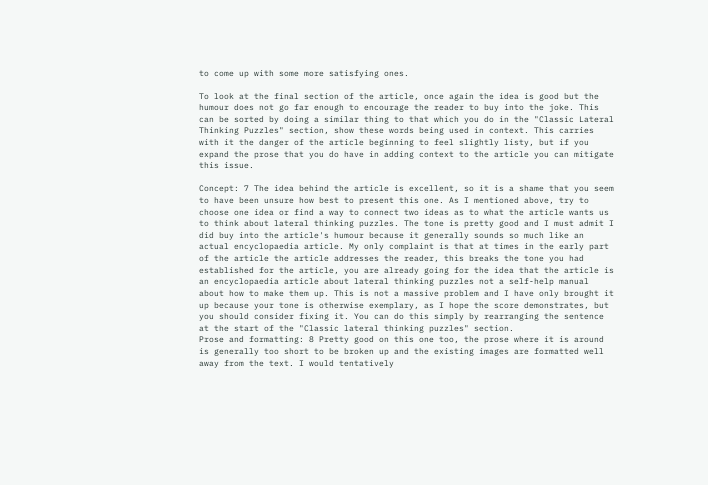to come up with some more satisfying ones.

To look at the final section of the article, once again the idea is good but the humour does not go far enough to encourage the reader to buy into the joke. This can be sorted by doing a similar thing to that which you do in the "Classic Lateral Thinking Puzzles" section, show these words being used in context. This carries with it the danger of the article beginning to feel slightly listy, but if you expand the prose that you do have in adding context to the article you can mitigate this issue.

Concept: 7 The idea behind the article is excellent, so it is a shame that you seem to have been unsure how best to present this one. As I mentioned above, try to choose one idea or find a way to connect two ideas as to what the article wants us to think about lateral thinking puzzles. The tone is pretty good and I must admit I did buy into the article's humour because it generally sounds so much like an actual encyclopaedia article. My only complaint is that at times in the early part of the article the article addresses the reader, this breaks the tone you had established for the article, you are already going for the idea that the article is an encyclopaedia article about lateral thinking puzzles not a self-help manual about how to make them up. This is not a massive problem and I have only brought it up because your tone is otherwise exemplary, as I hope the score demonstrates, but you should consider fixing it. You can do this simply by rearranging the sentence at the start of the "Classic lateral thinking puzzles" section.
Prose and formatting: 8 Pretty good on this one too, the prose where it is around is generally too short to be broken up and the existing images are formatted well away from the text. I would tentatively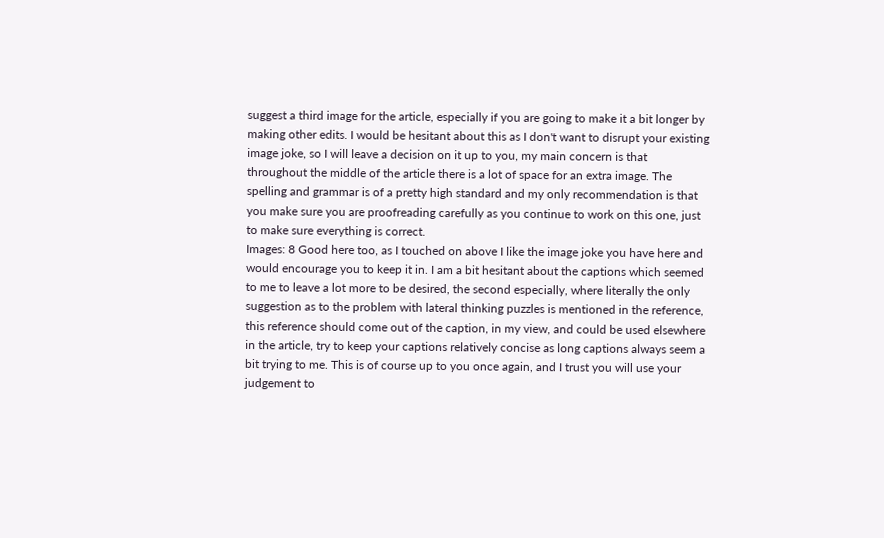suggest a third image for the article, especially if you are going to make it a bit longer by making other edits. I would be hesitant about this as I don't want to disrupt your existing image joke, so I will leave a decision on it up to you, my main concern is that throughout the middle of the article there is a lot of space for an extra image. The spelling and grammar is of a pretty high standard and my only recommendation is that you make sure you are proofreading carefully as you continue to work on this one, just to make sure everything is correct.
Images: 8 Good here too, as I touched on above I like the image joke you have here and would encourage you to keep it in. I am a bit hesitant about the captions which seemed to me to leave a lot more to be desired, the second especially, where literally the only suggestion as to the problem with lateral thinking puzzles is mentioned in the reference, this reference should come out of the caption, in my view, and could be used elsewhere in the article, try to keep your captions relatively concise as long captions always seem a bit trying to me. This is of course up to you once again, and I trust you will use your judgement to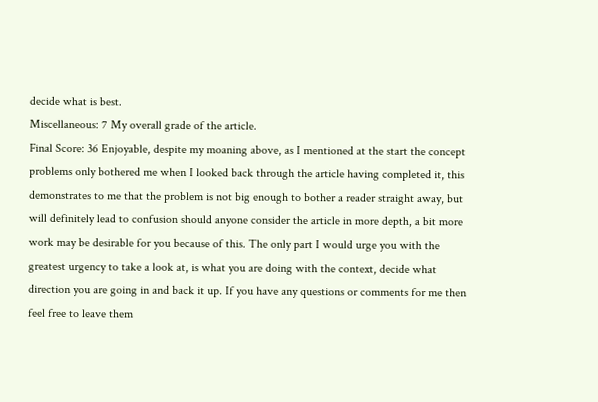decide what is best.
Miscellaneous: 7 My overall grade of the article.
Final Score: 36 Enjoyable, despite my moaning above, as I mentioned at the start the concept problems only bothered me when I looked back through the article having completed it, this demonstrates to me that the problem is not big enough to bother a reader straight away, but will definitely lead to confusion should anyone consider the article in more depth, a bit more work may be desirable for you because of this. The only part I would urge you with the greatest urgency to take a look at, is what you are doing with the context, decide what direction you are going in and back it up. If you have any questions or comments for me then feel free to leave them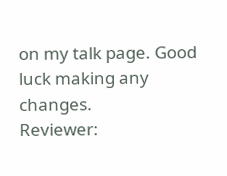on my talk page. Good luck making any changes.
Reviewer: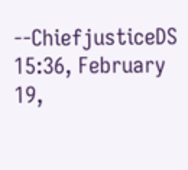--ChiefjusticeDS 15:36, February 19,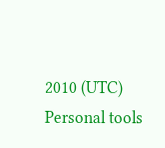2010 (UTC)
Personal tools